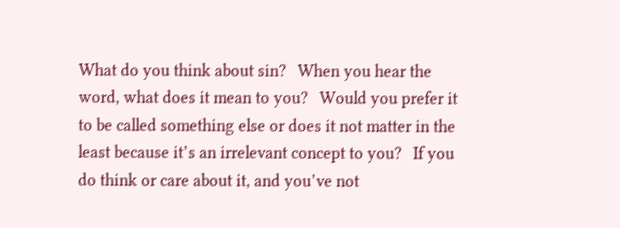What do you think about sin?   When you hear the word, what does it mean to you?   Would you prefer it to be called something else or does it not matter in the least because it’s an irrelevant concept to you?   If you do think or care about it, and you’ve not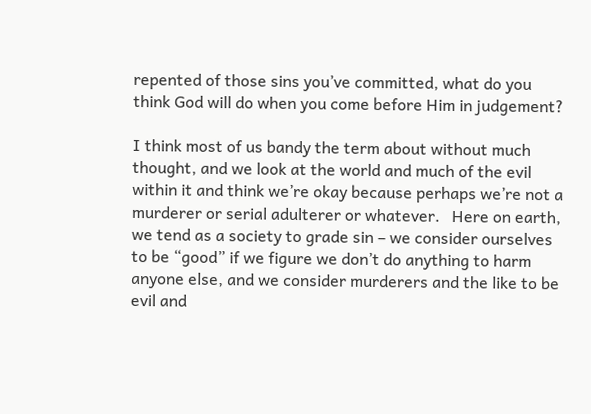repented of those sins you’ve committed, what do you think God will do when you come before Him in judgement?

I think most of us bandy the term about without much thought, and we look at the world and much of the evil within it and think we’re okay because perhaps we’re not a murderer or serial adulterer or whatever.   Here on earth, we tend as a society to grade sin – we consider ourselves to be “good” if we figure we don’t do anything to harm anyone else, and we consider murderers and the like to be evil and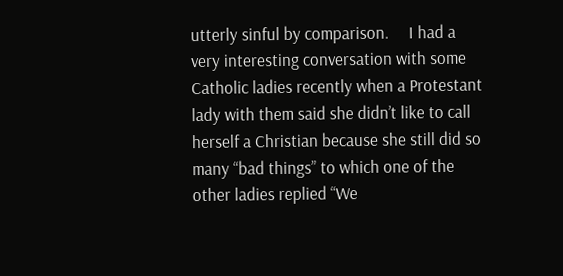utterly sinful by comparison.     I had a very interesting conversation with some Catholic ladies recently when a Protestant lady with them said she didn’t like to call herself a Christian because she still did so many “bad things” to which one of the other ladies replied “We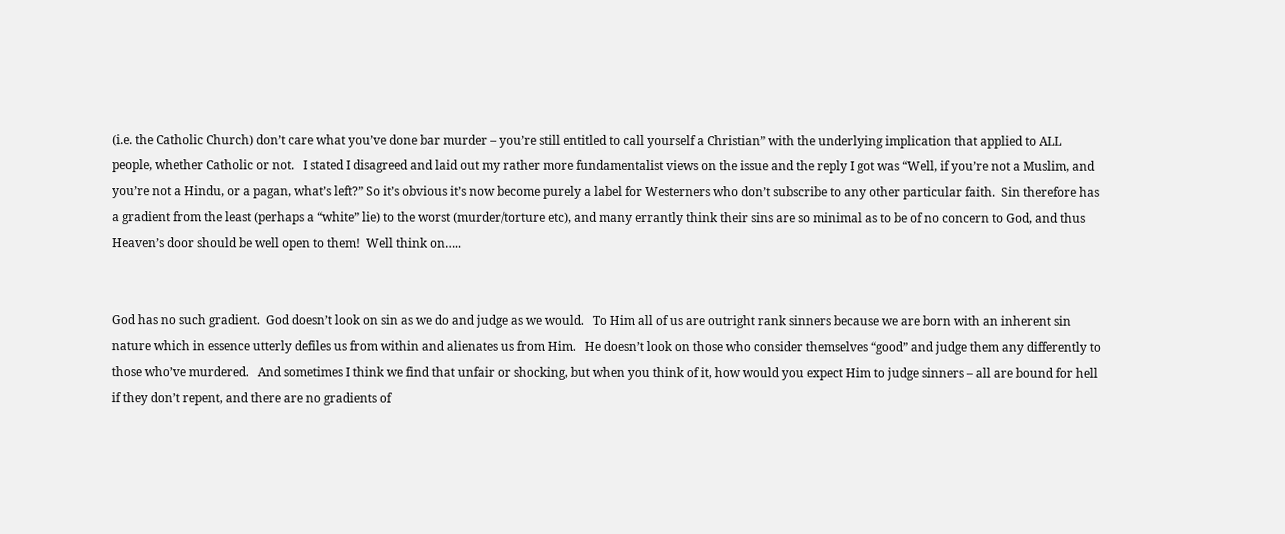(i.e. the Catholic Church) don’t care what you’ve done bar murder – you’re still entitled to call yourself a Christian” with the underlying implication that applied to ALL people, whether Catholic or not.   I stated I disagreed and laid out my rather more fundamentalist views on the issue and the reply I got was “Well, if you’re not a Muslim, and you’re not a Hindu, or a pagan, what’s left?” So it’s obvious it’s now become purely a label for Westerners who don’t subscribe to any other particular faith.  Sin therefore has a gradient from the least (perhaps a “white” lie) to the worst (murder/torture etc), and many errantly think their sins are so minimal as to be of no concern to God, and thus Heaven’s door should be well open to them!  Well think on…..


God has no such gradient.  God doesn’t look on sin as we do and judge as we would.   To Him all of us are outright rank sinners because we are born with an inherent sin nature which in essence utterly defiles us from within and alienates us from Him.   He doesn’t look on those who consider themselves “good” and judge them any differently to those who’ve murdered.   And sometimes I think we find that unfair or shocking, but when you think of it, how would you expect Him to judge sinners – all are bound for hell if they don’t repent, and there are no gradients of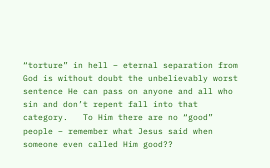“torture” in hell – eternal separation from God is without doubt the unbelievably worst sentence He can pass on anyone and all who sin and don’t repent fall into that category.   To Him there are no “good” people – remember what Jesus said when someone even called Him good??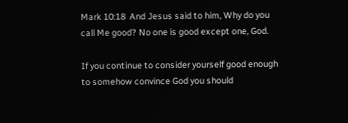Mark 10:18  And Jesus said to him, Why do you call Me good? No one is good except one, God.

If you continue to consider yourself good enough to somehow convince God you should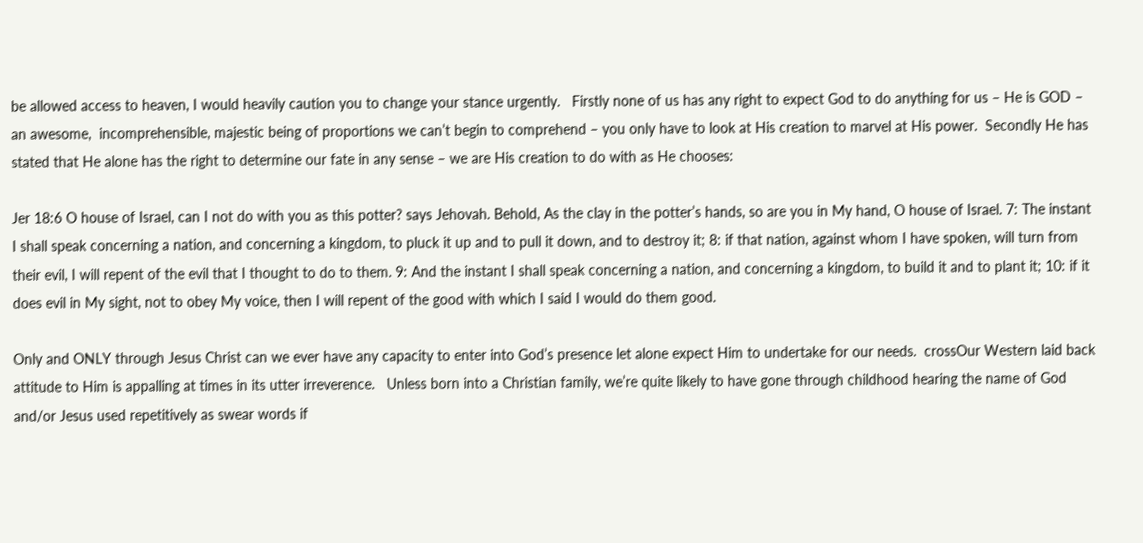be allowed access to heaven, I would heavily caution you to change your stance urgently.   Firstly none of us has any right to expect God to do anything for us – He is GOD – an awesome,  incomprehensible, majestic being of proportions we can’t begin to comprehend – you only have to look at His creation to marvel at His power.  Secondly He has stated that He alone has the right to determine our fate in any sense – we are His creation to do with as He chooses:

Jer 18:6 O house of Israel, can I not do with you as this potter? says Jehovah. Behold, As the clay in the potter’s hands, so are you in My hand, O house of Israel. 7: The instant I shall speak concerning a nation, and concerning a kingdom, to pluck it up and to pull it down, and to destroy it; 8: if that nation, against whom I have spoken, will turn from their evil, I will repent of the evil that I thought to do to them. 9: And the instant I shall speak concerning a nation, and concerning a kingdom, to build it and to plant it; 10: if it does evil in My sight, not to obey My voice, then I will repent of the good with which I said I would do them good.

Only and ONLY through Jesus Christ can we ever have any capacity to enter into God’s presence let alone expect Him to undertake for our needs.  crossOur Western laid back attitude to Him is appalling at times in its utter irreverence.   Unless born into a Christian family, we’re quite likely to have gone through childhood hearing the name of God and/or Jesus used repetitively as swear words if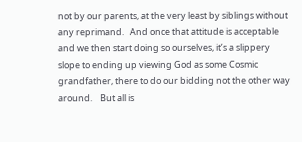not by our parents, at the very least by siblings without any reprimand.   And once that attitude is acceptable and we then start doing so ourselves, it’s a slippery slope to ending up viewing God as some Cosmic grandfather, there to do our bidding not the other way around.    But all is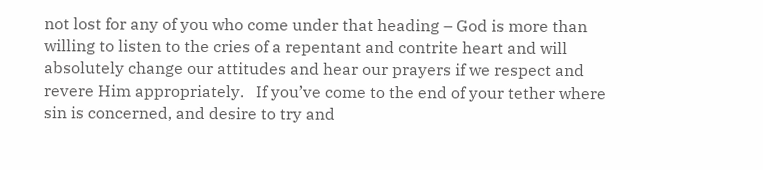not lost for any of you who come under that heading – God is more than willing to listen to the cries of a repentant and contrite heart and will absolutely change our attitudes and hear our prayers if we respect and revere Him appropriately.   If you’ve come to the end of your tether where sin is concerned, and desire to try and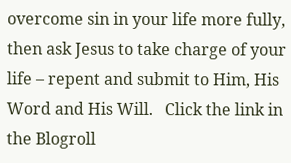overcome sin in your life more fully, then ask Jesus to take charge of your life – repent and submit to Him, His Word and His Will.   Click the link in the Blogroll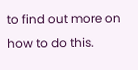to find out more on how to do this.